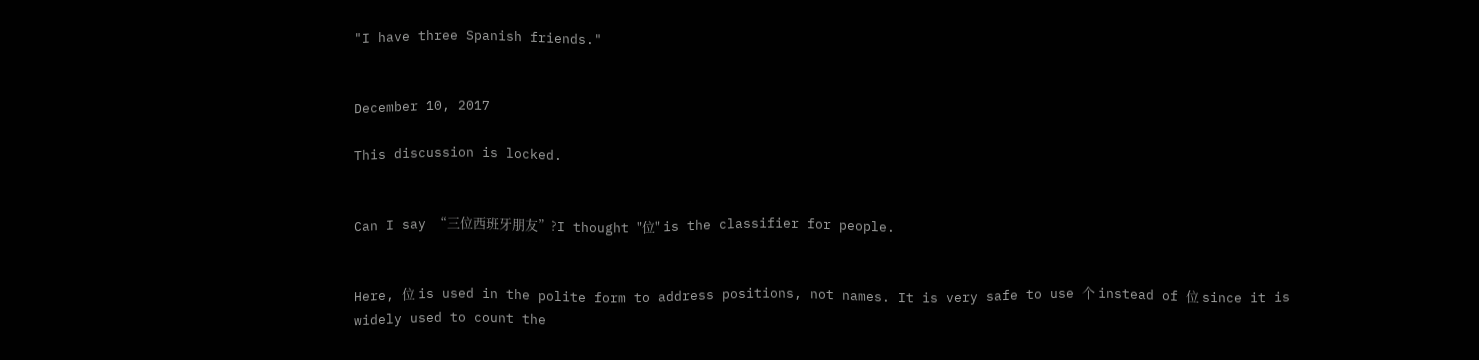"I have three Spanish friends."


December 10, 2017

This discussion is locked.


Can I say “三位西班牙朋友”?I thought "位" is the classifier for people.


Here, 位 is used in the polite form to address positions, not names. It is very safe to use 个 instead of 位 since it is widely used to count the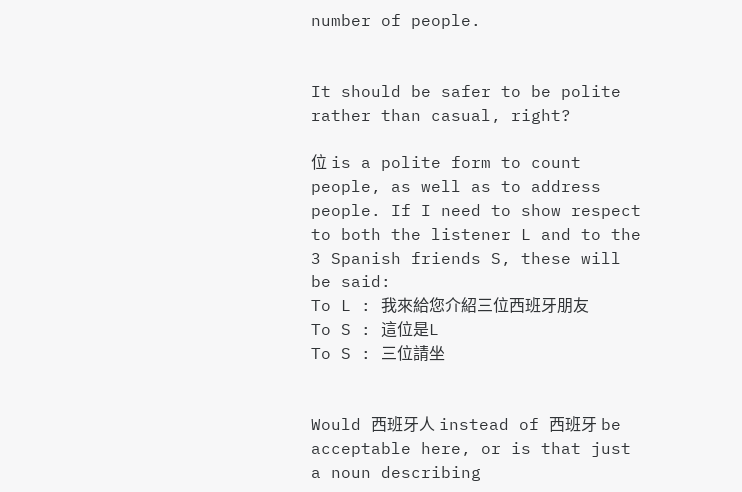number of people.


It should be safer to be polite rather than casual, right?

位 is a polite form to count people, as well as to address people. If I need to show respect to both the listener L and to the 3 Spanish friends S, these will be said:
To L : 我來給您介紹三位西班牙朋友
To S : 這位是L
To S : 三位請坐


Would 西班牙人 instead of 西班牙 be acceptable here, or is that just a noun describing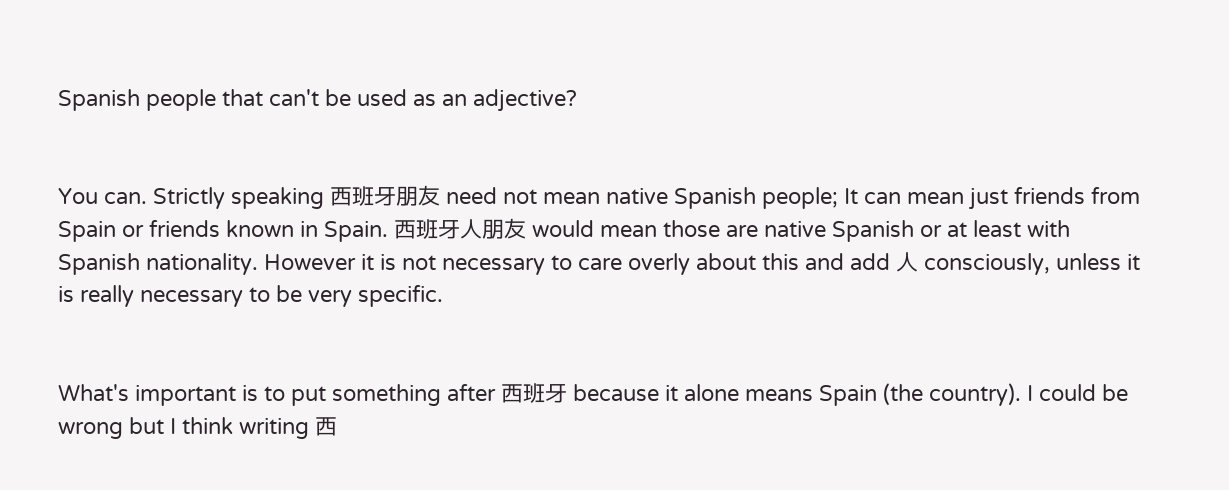Spanish people that can't be used as an adjective?


You can. Strictly speaking 西班牙朋友 need not mean native Spanish people; It can mean just friends from Spain or friends known in Spain. 西班牙人朋友 would mean those are native Spanish or at least with Spanish nationality. However it is not necessary to care overly about this and add 人 consciously, unless it is really necessary to be very specific.


What's important is to put something after 西班牙 because it alone means Spain (the country). I could be wrong but I think writing 西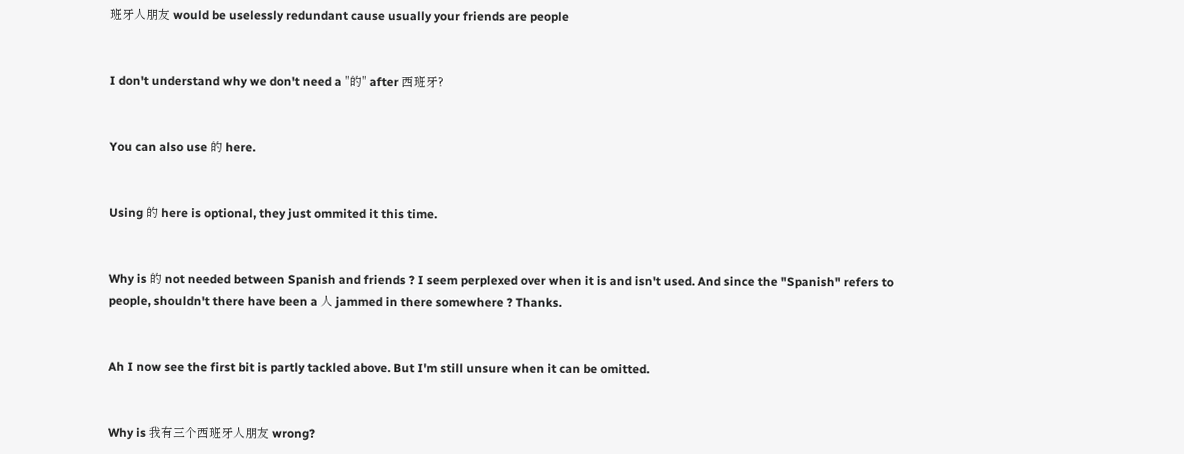班牙人朋友 would be uselessly redundant cause usually your friends are people


I don't understand why we don't need a "的" after 西班牙?


You can also use 的 here.


Using 的 here is optional, they just ommited it this time.


Why is 的 not needed between Spanish and friends ? I seem perplexed over when it is and isn't used. And since the "Spanish" refers to people, shouldn't there have been a 人 jammed in there somewhere ? Thanks.


Ah I now see the first bit is partly tackled above. But I'm still unsure when it can be omitted.


Why is 我有三个西班牙人朋友 wrong?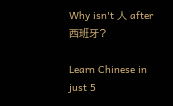Why isn't 人 after 西班牙?

Learn Chinese in just 5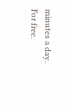minutes a day. For free.